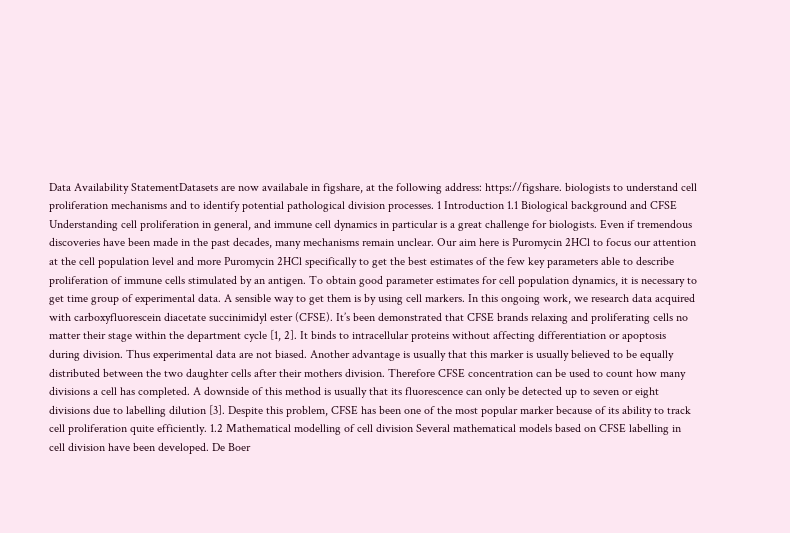Data Availability StatementDatasets are now availabale in figshare, at the following address: https://figshare. biologists to understand cell proliferation mechanisms and to identify potential pathological division processes. 1 Introduction 1.1 Biological background and CFSE Understanding cell proliferation in general, and immune cell dynamics in particular is a great challenge for biologists. Even if tremendous discoveries have been made in the past decades, many mechanisms remain unclear. Our aim here is Puromycin 2HCl to focus our attention at the cell population level and more Puromycin 2HCl specifically to get the best estimates of the few key parameters able to describe proliferation of immune cells stimulated by an antigen. To obtain good parameter estimates for cell population dynamics, it is necessary to get time group of experimental data. A sensible way to get them is by using cell markers. In this ongoing work, we research data acquired with carboxyfluorescein diacetate succinimidyl ester (CFSE). It’s been demonstrated that CFSE brands relaxing and proliferating cells no matter their stage within the department cycle [1, 2]. It binds to intracellular proteins without affecting differentiation or apoptosis during division. Thus experimental data are not biased. Another advantage is usually that this marker is usually believed to be equally distributed between the two daughter cells after their mothers division. Therefore CFSE concentration can be used to count how many divisions a cell has completed. A downside of this method is usually that its fluorescence can only be detected up to seven or eight divisions due to labelling dilution [3]. Despite this problem, CFSE has been one of the most popular marker because of its ability to track cell proliferation quite efficiently. 1.2 Mathematical modelling of cell division Several mathematical models based on CFSE labelling in cell division have been developed. De Boer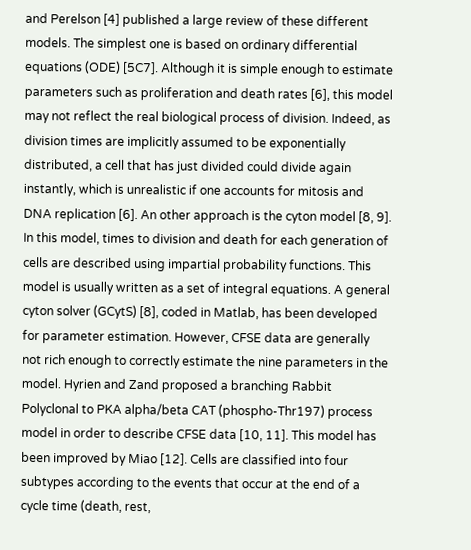and Perelson [4] published a large review of these different models. The simplest one is based on ordinary differential equations (ODE) [5C7]. Although it is simple enough to estimate parameters such as proliferation and death rates [6], this model may not reflect the real biological process of division. Indeed, as division times are implicitly assumed to be exponentially distributed, a cell that has just divided could divide again instantly, which is unrealistic if one accounts for mitosis and DNA replication [6]. An other approach is the cyton model [8, 9]. In this model, times to division and death for each generation of cells are described using impartial probability functions. This model is usually written as a set of integral equations. A general cyton solver (GCytS) [8], coded in Matlab, has been developed for parameter estimation. However, CFSE data are generally not rich enough to correctly estimate the nine parameters in the model. Hyrien and Zand proposed a branching Rabbit Polyclonal to PKA alpha/beta CAT (phospho-Thr197) process model in order to describe CFSE data [10, 11]. This model has been improved by Miao [12]. Cells are classified into four subtypes according to the events that occur at the end of a cycle time (death, rest,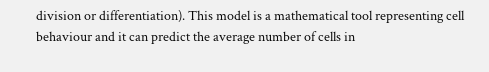division or differentiation). This model is a mathematical tool representing cell behaviour and it can predict the average number of cells in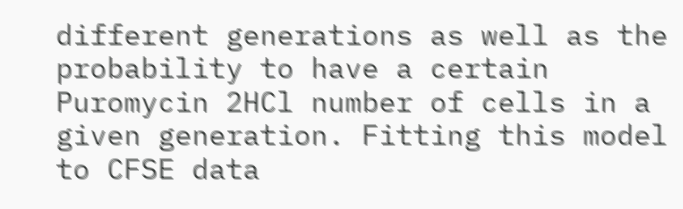different generations as well as the probability to have a certain Puromycin 2HCl number of cells in a given generation. Fitting this model to CFSE data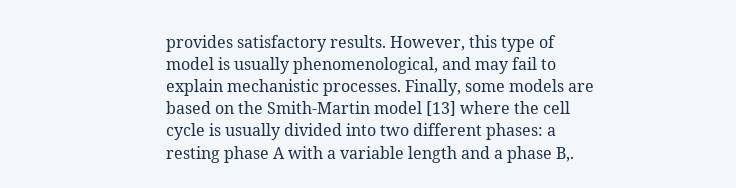provides satisfactory results. However, this type of model is usually phenomenological, and may fail to explain mechanistic processes. Finally, some models are based on the Smith-Martin model [13] where the cell cycle is usually divided into two different phases: a resting phase A with a variable length and a phase B,.